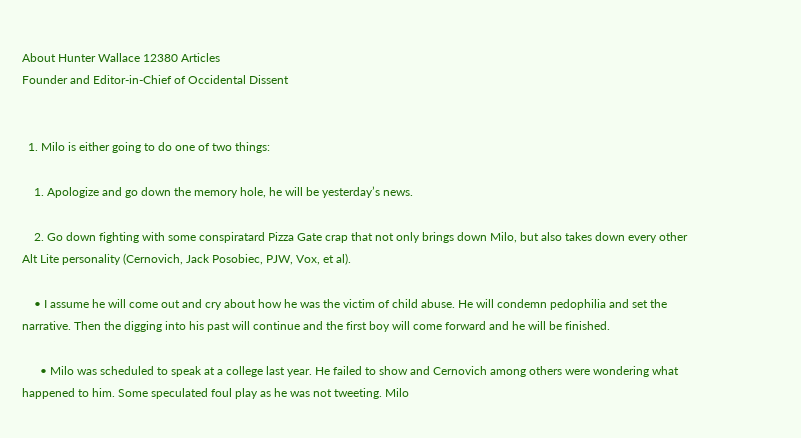About Hunter Wallace 12380 Articles
Founder and Editor-in-Chief of Occidental Dissent


  1. Milo is either going to do one of two things:

    1. Apologize and go down the memory hole, he will be yesterday’s news.

    2. Go down fighting with some conspiratard Pizza Gate crap that not only brings down Milo, but also takes down every other Alt Lite personality (Cernovich, Jack Posobiec, PJW, Vox, et al).

    • I assume he will come out and cry about how he was the victim of child abuse. He will condemn pedophilia and set the narrative. Then the digging into his past will continue and the first boy will come forward and he will be finished.

      • Milo was scheduled to speak at a college last year. He failed to show and Cernovich among others were wondering what happened to him. Some speculated foul play as he was not tweeting. Milo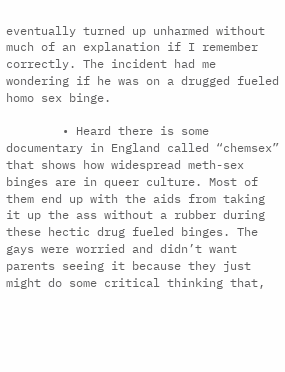eventually turned up unharmed without much of an explanation if I remember correctly. The incident had me wondering if he was on a drugged fueled homo sex binge.

        • Heard there is some documentary in England called “chemsex” that shows how widespread meth-sex binges are in queer culture. Most of them end up with the aids from taking it up the ass without a rubber during these hectic drug fueled binges. The gays were worried and didn’t want parents seeing it because they just might do some critical thinking that,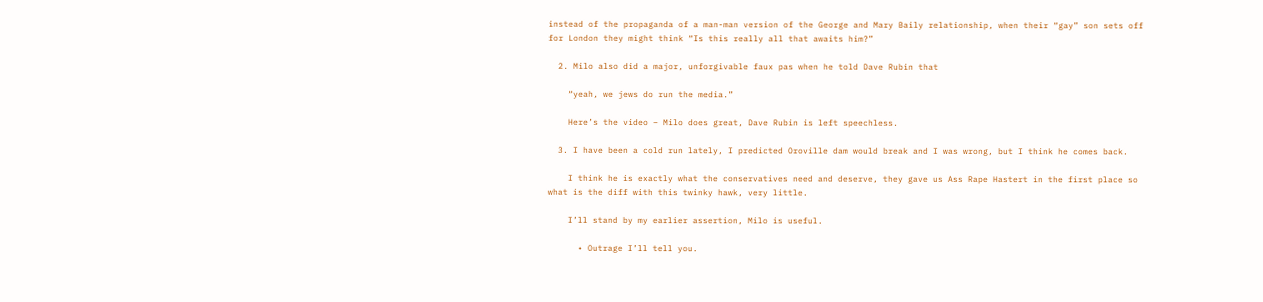instead of the propaganda of a man-man version of the George and Mary Baily relationship, when their “gay” son sets off for London they might think “Is this really all that awaits him?”

  2. Milo also did a major, unforgivable faux pas when he told Dave Rubin that

    “yeah, we jews do run the media.”

    Here’s the video – Milo does great, Dave Rubin is left speechless.

  3. I have been a cold run lately, I predicted Oroville dam would break and I was wrong, but I think he comes back.

    I think he is exactly what the conservatives need and deserve, they gave us Ass Rape Hastert in the first place so what is the diff with this twinky hawk, very little.

    I’ll stand by my earlier assertion, Milo is useful.

      • Outrage I’ll tell you.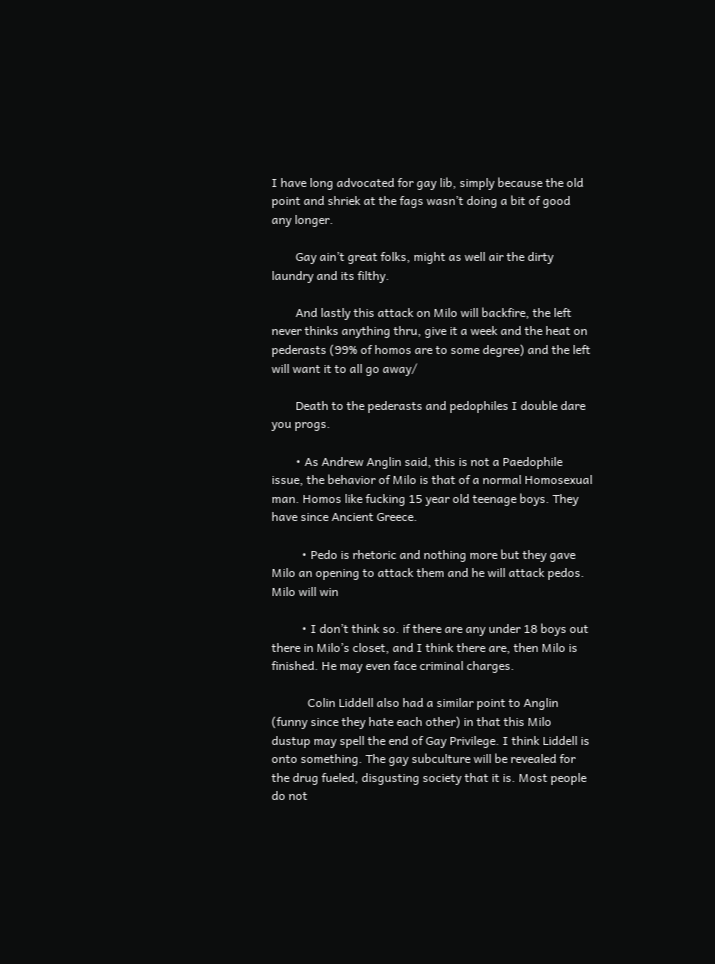I have long advocated for gay lib, simply because the old point and shriek at the fags wasn’t doing a bit of good any longer.

        Gay ain’t great folks, might as well air the dirty laundry and its filthy.

        And lastly this attack on Milo will backfire, the left never thinks anything thru, give it a week and the heat on pederasts (99% of homos are to some degree) and the left will want it to all go away/

        Death to the pederasts and pedophiles I double dare you progs.

        • As Andrew Anglin said, this is not a Paedophile issue, the behavior of Milo is that of a normal Homosexual man. Homos like fucking 15 year old teenage boys. They have since Ancient Greece.

          • Pedo is rhetoric and nothing more but they gave Milo an opening to attack them and he will attack pedos. Milo will win

          • I don’t think so. if there are any under 18 boys out there in Milo’s closet, and I think there are, then Milo is finished. He may even face criminal charges.

            Colin Liddell also had a similar point to Anglin (funny since they hate each other) in that this Milo dustup may spell the end of Gay Privilege. I think Liddell is onto something. The gay subculture will be revealed for the drug fueled, disgusting society that it is. Most people do not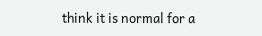think it is normal for a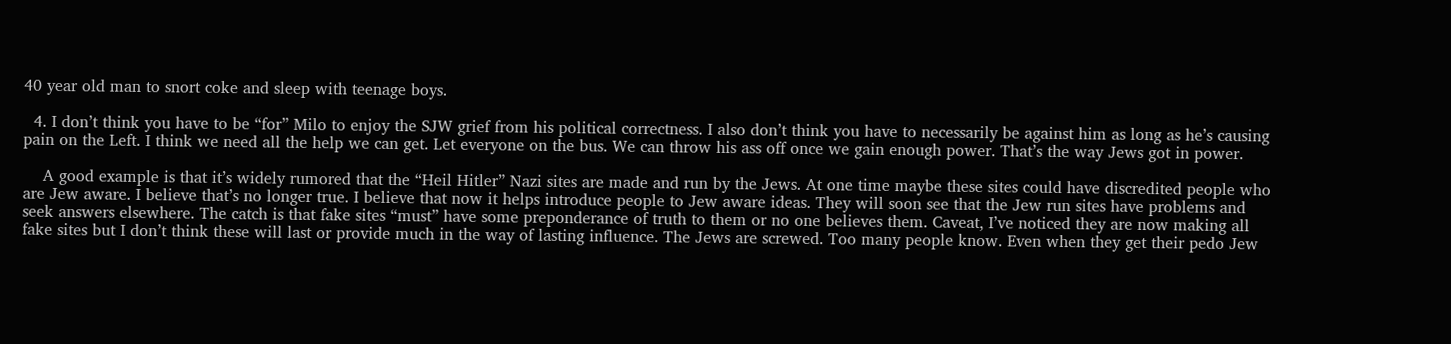40 year old man to snort coke and sleep with teenage boys.

  4. I don’t think you have to be “for” Milo to enjoy the SJW grief from his political correctness. I also don’t think you have to necessarily be against him as long as he’s causing pain on the Left. I think we need all the help we can get. Let everyone on the bus. We can throw his ass off once we gain enough power. That’s the way Jews got in power.

    A good example is that it’s widely rumored that the “Heil Hitler” Nazi sites are made and run by the Jews. At one time maybe these sites could have discredited people who are Jew aware. I believe that’s no longer true. I believe that now it helps introduce people to Jew aware ideas. They will soon see that the Jew run sites have problems and seek answers elsewhere. The catch is that fake sites “must” have some preponderance of truth to them or no one believes them. Caveat, I’ve noticed they are now making all fake sites but I don’t think these will last or provide much in the way of lasting influence. The Jews are screwed. Too many people know. Even when they get their pedo Jew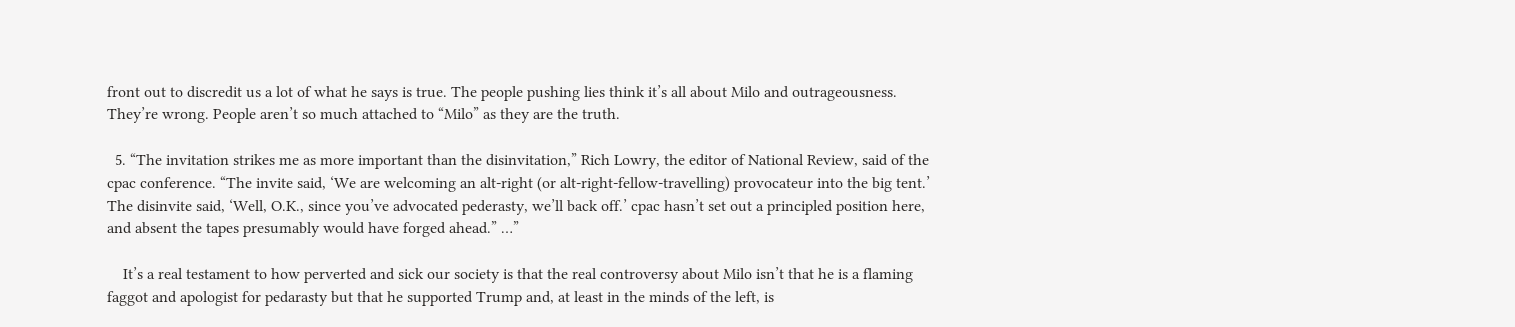front out to discredit us a lot of what he says is true. The people pushing lies think it’s all about Milo and outrageousness. They’re wrong. People aren’t so much attached to “Milo” as they are the truth.

  5. “The invitation strikes me as more important than the disinvitation,” Rich Lowry, the editor of National Review, said of the cpac conference. “The invite said, ‘We are welcoming an alt-right (or alt-right-fellow-travelling) provocateur into the big tent.’ The disinvite said, ‘Well, O.K., since you’ve advocated pederasty, we’ll back off.’ cpac hasn’t set out a principled position here, and absent the tapes presumably would have forged ahead.” …”

    It’s a real testament to how perverted and sick our society is that the real controversy about Milo isn’t that he is a flaming faggot and apologist for pedarasty but that he supported Trump and, at least in the minds of the left, is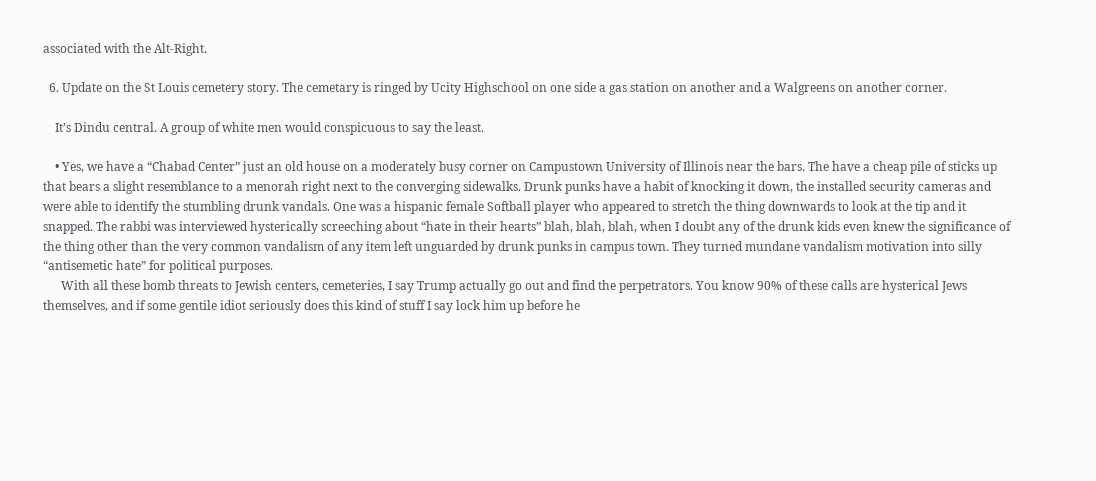associated with the Alt-Right.

  6. Update on the St Louis cemetery story. The cemetary is ringed by Ucity Highschool on one side a gas station on another and a Walgreens on another corner.

    It’s Dindu central. A group of white men would conspicuous to say the least.

    • Yes, we have a “Chabad Center” just an old house on a moderately busy corner on Campustown University of Illinois near the bars. The have a cheap pile of sticks up that bears a slight resemblance to a menorah right next to the converging sidewalks. Drunk punks have a habit of knocking it down, the installed security cameras and were able to identify the stumbling drunk vandals. One was a hispanic female Softball player who appeared to stretch the thing downwards to look at the tip and it snapped. The rabbi was interviewed hysterically screeching about “hate in their hearts” blah, blah, blah, when I doubt any of the drunk kids even knew the significance of the thing other than the very common vandalism of any item left unguarded by drunk punks in campus town. They turned mundane vandalism motivation into silly “antisemetic hate” for political purposes.
      With all these bomb threats to Jewish centers, cemeteries, I say Trump actually go out and find the perpetrators. You know 90% of these calls are hysterical Jews themselves, and if some gentile idiot seriously does this kind of stuff I say lock him up before he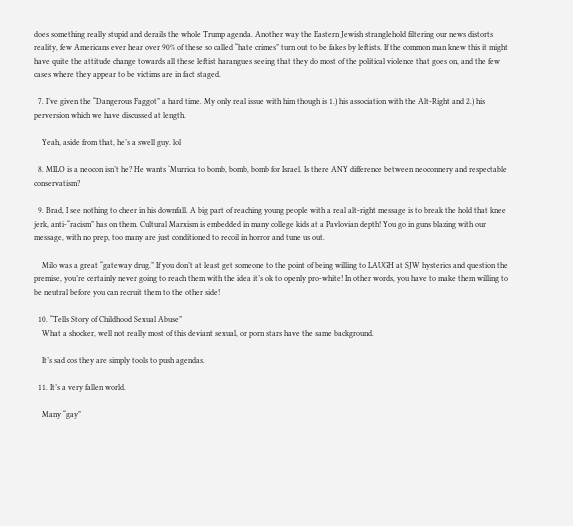does something really stupid and derails the whole Trump agenda. Another way the Eastern Jewish stranglehold filtering our news distorts reality, few Americans ever hear over 90% of these so called “hate crimes” turn out to be fakes by leftists. If the common man knew this it might have quite the attitude change towards all these leftist harangues seeing that they do most of the political violence that goes on, and the few cases where they appear to be victims are in fact staged.

  7. I’ve given the “Dangerous Faggot” a hard time. My only real issue with him though is 1.) his association with the Alt-Right and 2.) his perversion which we have discussed at length.

    Yeah, aside from that, he’s a swell guy. lol

  8. MILO is a neocon isn’t he? He wants ‘Murrica to bomb, bomb, bomb for Israel. Is there ANY difference between neoconnery and respectable conservatism?

  9. Brad, I see nothing to cheer in his downfall. A big part of reaching young people with a real alt-right message is to break the hold that knee jerk, anti-“racism” has on them. Cultural Marxism is embedded in many college kids at a Pavlovian depth! You go in guns blazing with our message, with no prep, too many are just conditioned to recoil in horror and tune us out.

    Milo was a great “gateway drug.” If you don’t at least get someone to the point of being willing to LAUGH at SJW hysterics and question the premise, you’re certainly never going to reach them with the idea it’s ok to openly pro-white! In other words, you have to make them willing to be neutral before you can recruit them to the other side!

  10. “Tells Story of Childhood Sexual Abuse”
    What a shocker, well not really most of this deviant sexual, or porn stars have the same background.

    It’s sad cos they are simply tools to push agendas.

  11. It’s a very fallen world.

    Many “gay”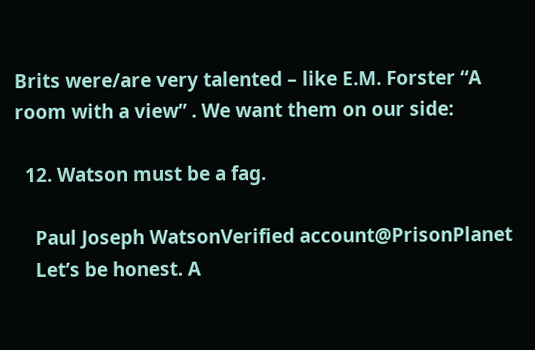Brits were/are very talented – like E.M. Forster “A room with a view” . We want them on our side:

  12. Watson must be a fag.

    Paul Joseph WatsonVerified account@PrisonPlanet
    Let’s be honest. A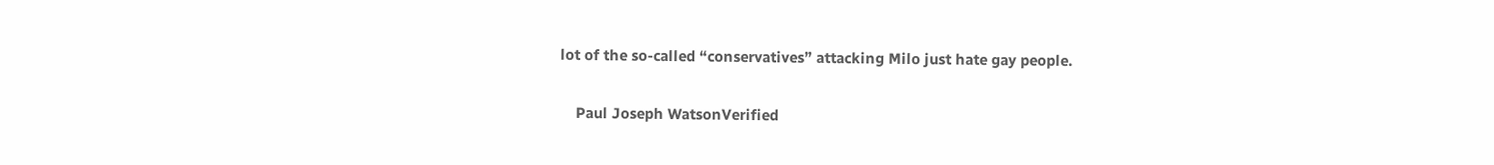lot of the so-called “conservatives” attacking Milo just hate gay people.

    Paul Joseph WatsonVerified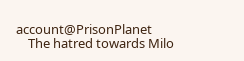account@PrisonPlanet
    The hatred towards Milo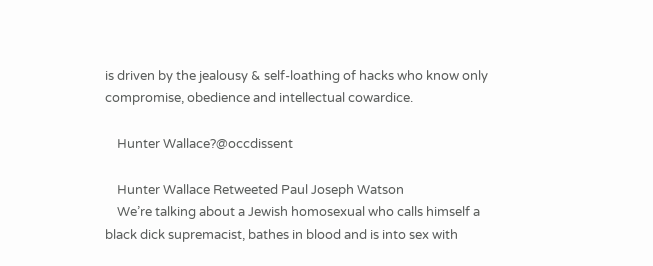is driven by the jealousy & self-loathing of hacks who know only compromise, obedience and intellectual cowardice.

    Hunter Wallace?@occdissent

    Hunter Wallace Retweeted Paul Joseph Watson
    We’re talking about a Jewish homosexual who calls himself a black dick supremacist, bathes in blood and is into sex with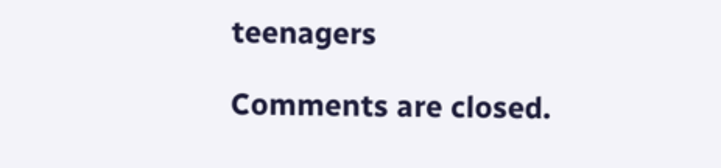teenagers

Comments are closed.